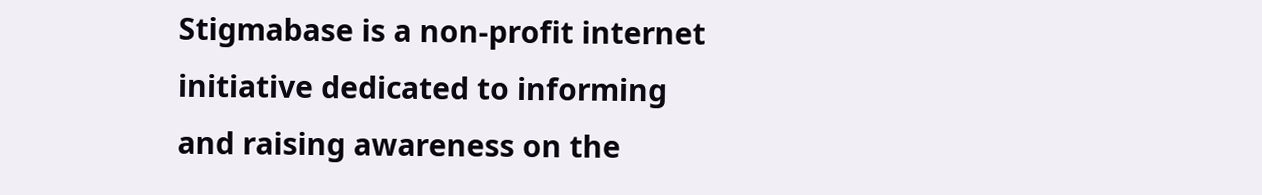Stigmabase is a non-profit internet initiative dedicated to informing and raising awareness on the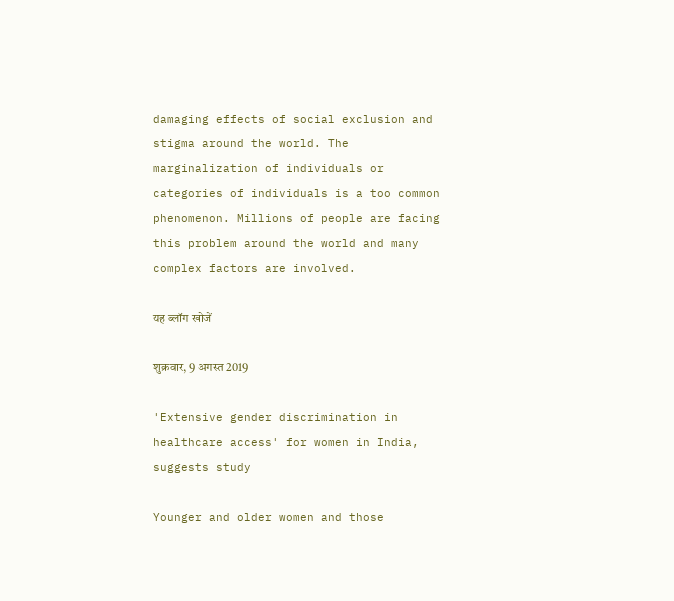damaging effects of social exclusion and stigma around the world. The marginalization of individuals or categories of individuals is a too common phenomenon. Millions of people are facing this problem around the world and many complex factors are involved.

यह ब्लॉग खोजें

शुक्रवार, 9 अगस्त 2019

'Extensive gender discrimination in healthcare access' for women in India, suggests study

Younger and older women and those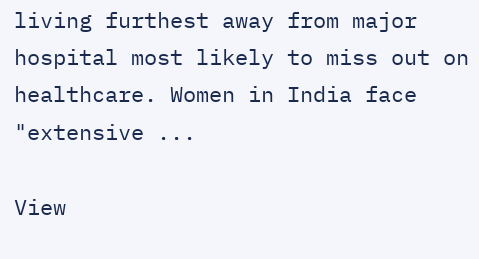living furthest away from major hospital most likely to miss out on healthcare. Women in India face "extensive ...

View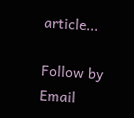article...

Follow by Email